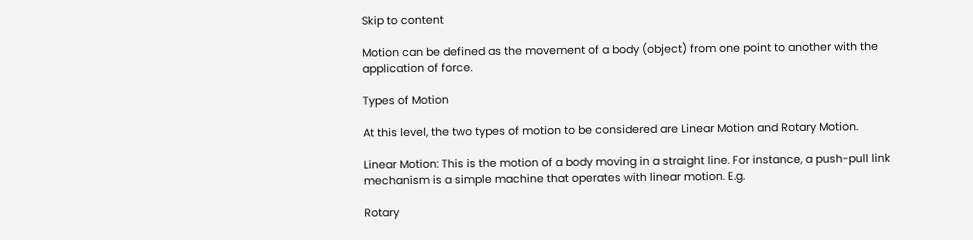Skip to content

Motion can be defined as the movement of a body (object) from one point to another with the application of force.

Types of Motion

At this level, the two types of motion to be considered are Linear Motion and Rotary Motion.

Linear Motion: This is the motion of a body moving in a straight line. For instance, a push-pull link mechanism is a simple machine that operates with linear motion. E.g.

Rotary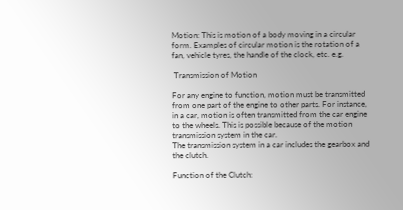Motion: This is motion of a body moving in a circular form. Examples of circular motion is the rotation of a fan, vehicle tyres, the handle of the clock, etc. e.g.

 Transmission of Motion

For any engine to function, motion must be transmitted from one part of the engine to other parts. For instance, in a car, motion is often transmitted from the car engine to the wheels. This is possible because of the motion transmission system in the car.
The transmission system in a car includes the gearbox and the clutch.

Function of the Clutch: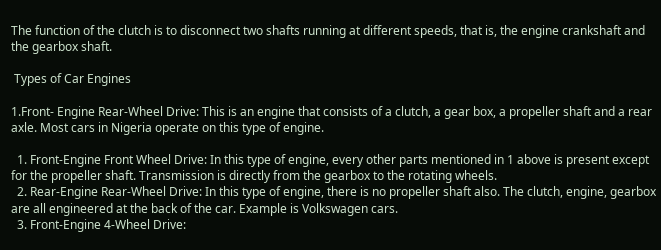The function of the clutch is to disconnect two shafts running at different speeds, that is, the engine crankshaft and the gearbox shaft.

 Types of Car Engines

1.Front- Engine Rear-Wheel Drive: This is an engine that consists of a clutch, a gear box, a propeller shaft and a rear axle. Most cars in Nigeria operate on this type of engine.

  1. Front-Engine Front Wheel Drive: In this type of engine, every other parts mentioned in 1 above is present except for the propeller shaft. Transmission is directly from the gearbox to the rotating wheels.
  2. Rear-Engine Rear-Wheel Drive: In this type of engine, there is no propeller shaft also. The clutch, engine, gearbox are all engineered at the back of the car. Example is Volkswagen cars.
  3. Front-Engine 4-Wheel Drive: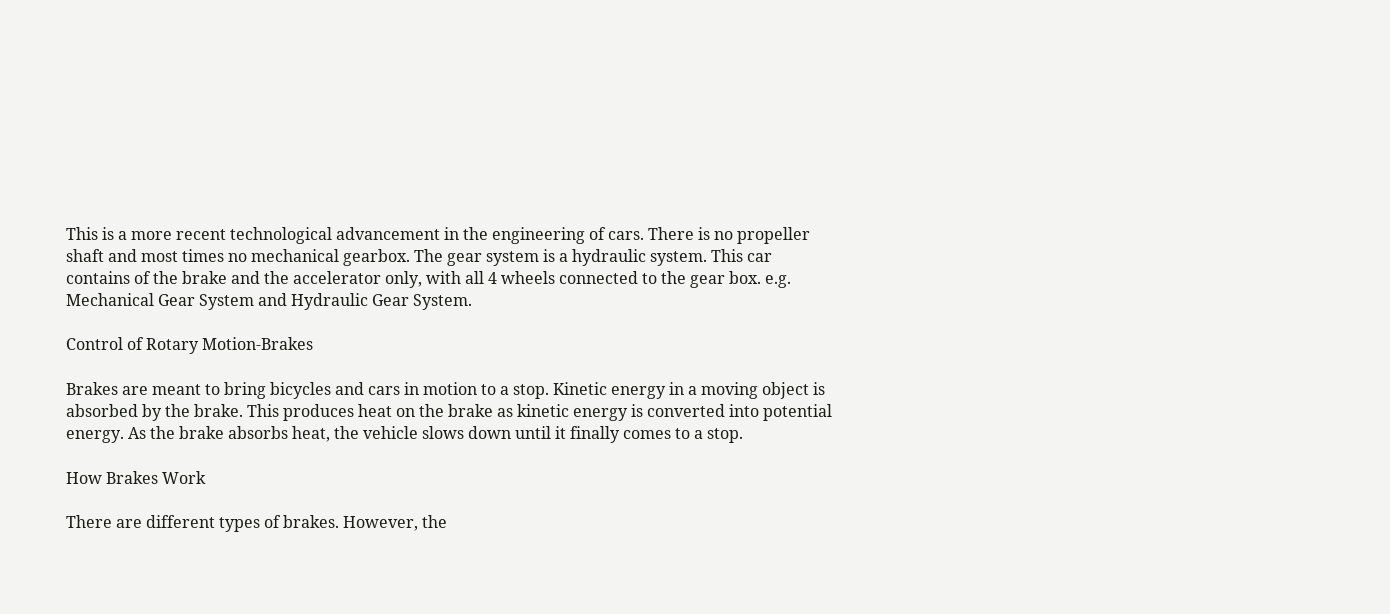This is a more recent technological advancement in the engineering of cars. There is no propeller shaft and most times no mechanical gearbox. The gear system is a hydraulic system. This car contains of the brake and the accelerator only, with all 4 wheels connected to the gear box. e.g. Mechanical Gear System and Hydraulic Gear System.

Control of Rotary Motion-Brakes

Brakes are meant to bring bicycles and cars in motion to a stop. Kinetic energy in a moving object is absorbed by the brake. This produces heat on the brake as kinetic energy is converted into potential energy. As the brake absorbs heat, the vehicle slows down until it finally comes to a stop.

How Brakes Work

There are different types of brakes. However, the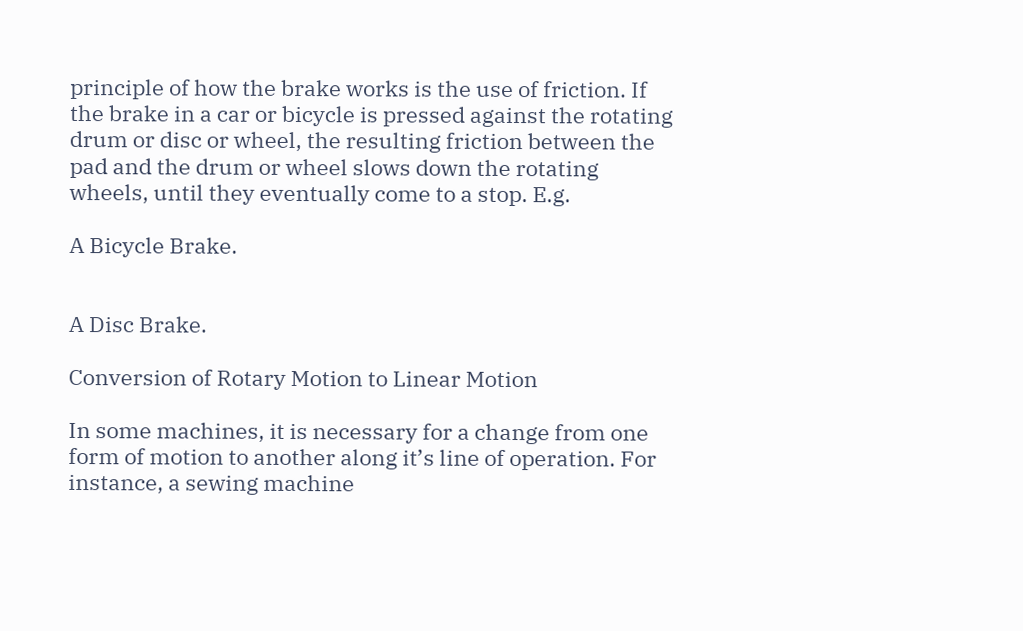principle of how the brake works is the use of friction. If the brake in a car or bicycle is pressed against the rotating drum or disc or wheel, the resulting friction between the pad and the drum or wheel slows down the rotating wheels, until they eventually come to a stop. E.g.

A Bicycle Brake.


A Disc Brake.

Conversion of Rotary Motion to Linear Motion

In some machines, it is necessary for a change from one form of motion to another along it’s line of operation. For instance, a sewing machine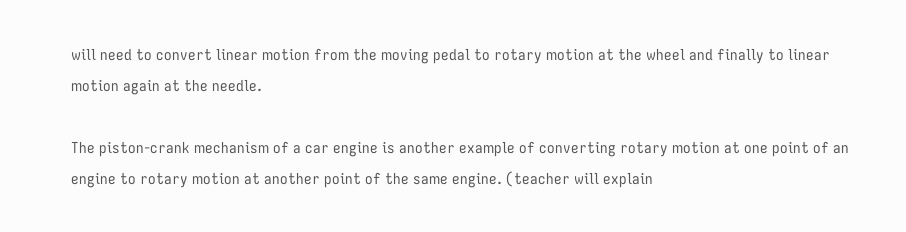will need to convert linear motion from the moving pedal to rotary motion at the wheel and finally to linear motion again at the needle.

The piston-crank mechanism of a car engine is another example of converting rotary motion at one point of an engine to rotary motion at another point of the same engine. (teacher will explain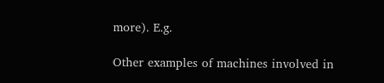more). E.g.

Other examples of machines involved in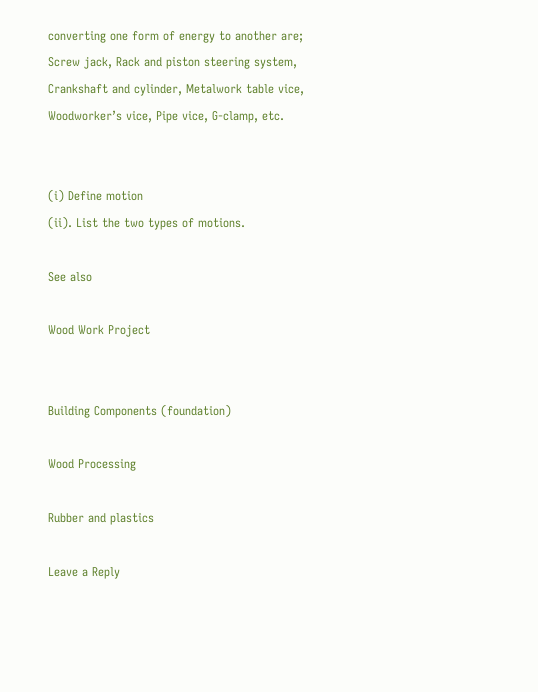converting one form of energy to another are;
Screw jack, Rack and piston steering system, Crankshaft and cylinder, Metalwork table vice, Woodworker’s vice, Pipe vice, G-clamp, etc.


(i) Define motion
(ii). List the two types of motions.

See also

Wood Work Project


Building Components (foundation)

Wood Processing

Rubber and plastics

Leave a Reply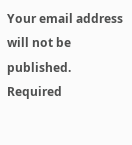Your email address will not be published. Required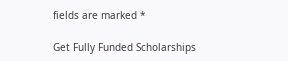fields are marked *

Get Fully Funded Scholarships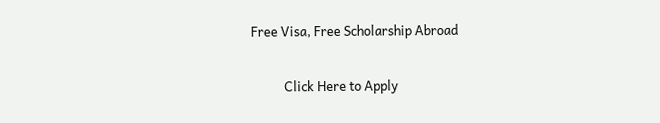Free Visa, Free Scholarship Abroad

           Click Here to Apply